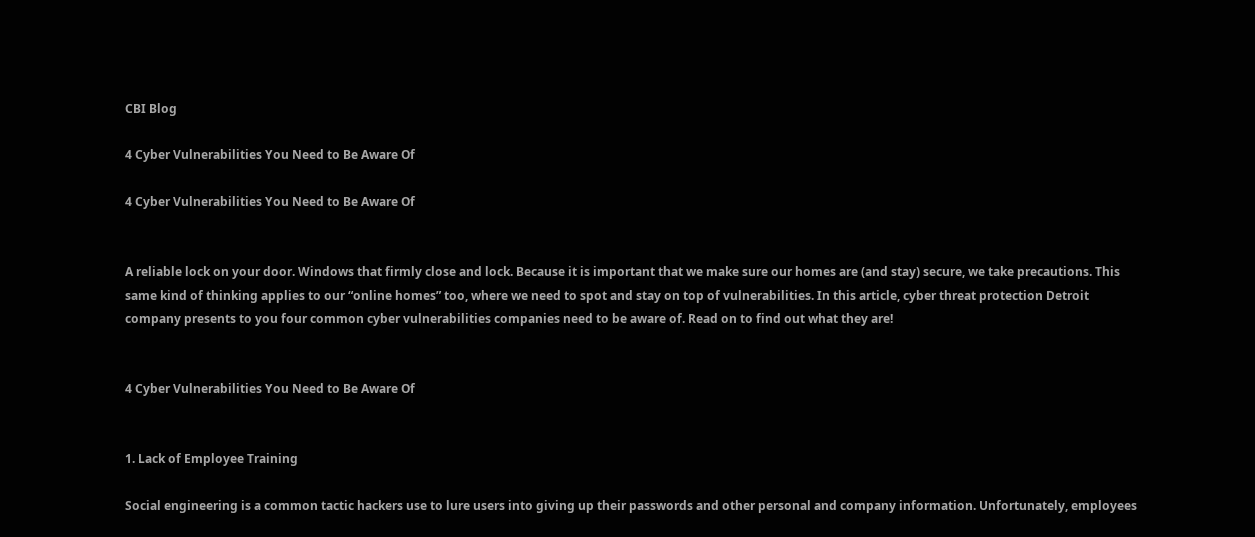CBI Blog

4 Cyber Vulnerabilities You Need to Be Aware Of

4 Cyber Vulnerabilities You Need to Be Aware Of


A reliable lock on your door. Windows that firmly close and lock. Because it is important that we make sure our homes are (and stay) secure, we take precautions. This same kind of thinking applies to our “online homes” too, where we need to spot and stay on top of vulnerabilities. In this article, cyber threat protection Detroit company presents to you four common cyber vulnerabilities companies need to be aware of. Read on to find out what they are!


4 Cyber Vulnerabilities You Need to Be Aware Of


1. Lack of Employee Training

Social engineering is a common tactic hackers use to lure users into giving up their passwords and other personal and company information. Unfortunately, employees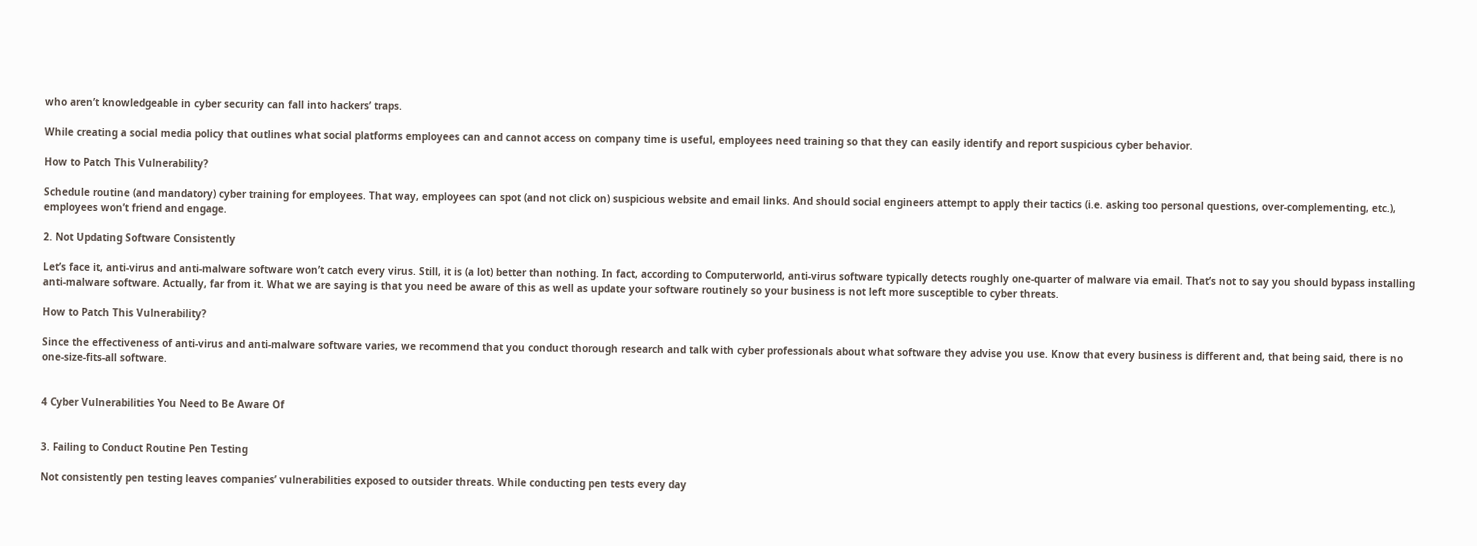who aren’t knowledgeable in cyber security can fall into hackers’ traps.

While creating a social media policy that outlines what social platforms employees can and cannot access on company time is useful, employees need training so that they can easily identify and report suspicious cyber behavior.

How to Patch This Vulnerability?

Schedule routine (and mandatory) cyber training for employees. That way, employees can spot (and not click on) suspicious website and email links. And should social engineers attempt to apply their tactics (i.e. asking too personal questions, over-complementing, etc.), employees won’t friend and engage.

2. Not Updating Software Consistently

Let’s face it, anti-virus and anti-malware software won’t catch every virus. Still, it is (a lot) better than nothing. In fact, according to Computerworld, anti-virus software typically detects roughly one-quarter of malware via email. That’s not to say you should bypass installing anti-malware software. Actually, far from it. What we are saying is that you need be aware of this as well as update your software routinely so your business is not left more susceptible to cyber threats.

How to Patch This Vulnerability?

Since the effectiveness of anti-virus and anti-malware software varies, we recommend that you conduct thorough research and talk with cyber professionals about what software they advise you use. Know that every business is different and, that being said, there is no one-size-fits-all software.


4 Cyber Vulnerabilities You Need to Be Aware Of


3. Failing to Conduct Routine Pen Testing

Not consistently pen testing leaves companies’ vulnerabilities exposed to outsider threats. While conducting pen tests every day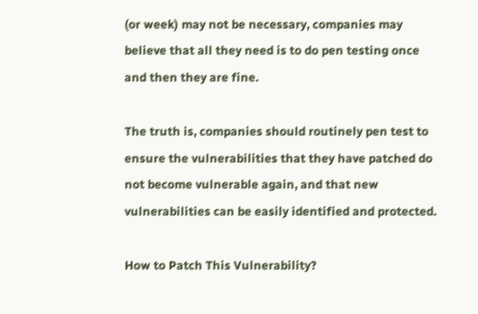(or week) may not be necessary, companies may believe that all they need is to do pen testing once and then they are fine.

The truth is, companies should routinely pen test to ensure the vulnerabilities that they have patched do not become vulnerable again, and that new vulnerabilities can be easily identified and protected.

How to Patch This Vulnerability?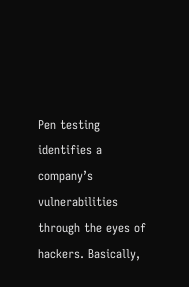Pen testing identifies a company’s vulnerabilities through the eyes of hackers. Basically,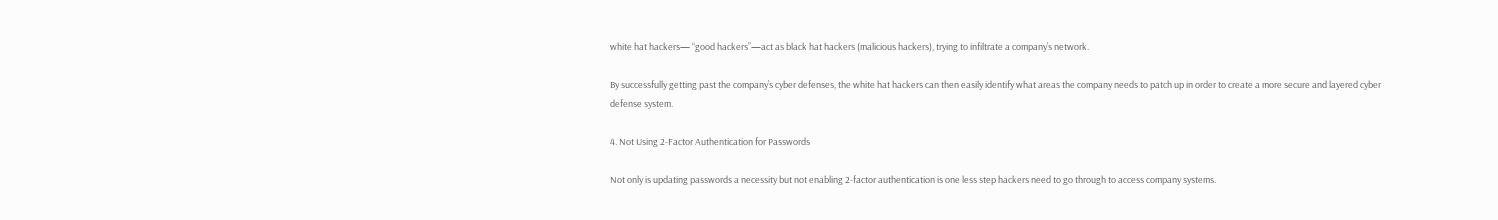white hat hackers— “good hackers”—act as black hat hackers (malicious hackers), trying to infiltrate a company’s network.

By successfully getting past the company’s cyber defenses, the white hat hackers can then easily identify what areas the company needs to patch up in order to create a more secure and layered cyber defense system.

4. Not Using 2-Factor Authentication for Passwords

Not only is updating passwords a necessity but not enabling 2-factor authentication is one less step hackers need to go through to access company systems.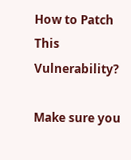How to Patch This Vulnerability?

Make sure you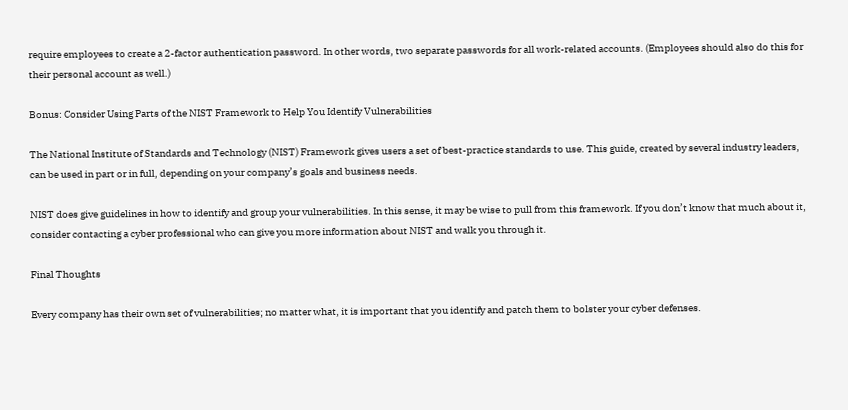require employees to create a 2-factor authentication password. In other words, two separate passwords for all work-related accounts. (Employees should also do this for their personal account as well.)

Bonus: Consider Using Parts of the NIST Framework to Help You Identify Vulnerabilities

The National Institute of Standards and Technology (NIST) Framework gives users a set of best-practice standards to use. This guide, created by several industry leaders, can be used in part or in full, depending on your company’s goals and business needs.

NIST does give guidelines in how to identify and group your vulnerabilities. In this sense, it may be wise to pull from this framework. If you don’t know that much about it, consider contacting a cyber professional who can give you more information about NIST and walk you through it.

Final Thoughts

Every company has their own set of vulnerabilities; no matter what, it is important that you identify and patch them to bolster your cyber defenses.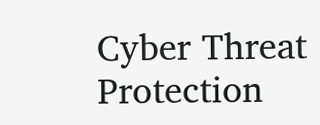Cyber Threat Protection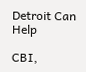Detroit Can Help

CBI,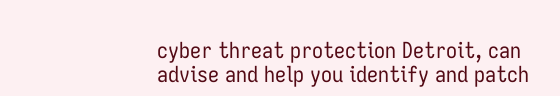cyber threat protection Detroit, can advise and help you identify and patch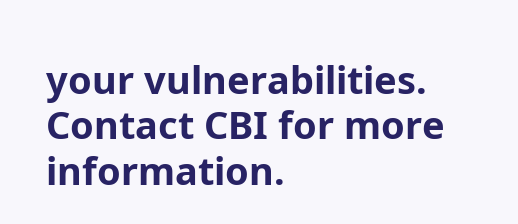your vulnerabilities. Contact CBI for more information.